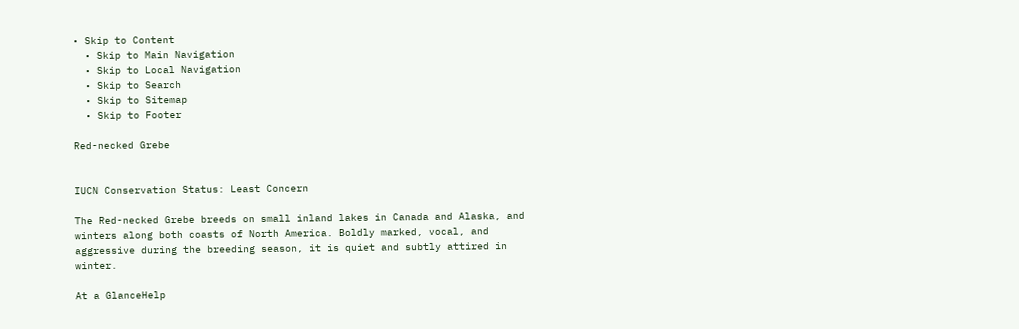• Skip to Content
  • Skip to Main Navigation
  • Skip to Local Navigation
  • Skip to Search
  • Skip to Sitemap
  • Skip to Footer

Red-necked Grebe


IUCN Conservation Status: Least Concern

The Red-necked Grebe breeds on small inland lakes in Canada and Alaska, and winters along both coasts of North America. Boldly marked, vocal, and aggressive during the breeding season, it is quiet and subtly attired in winter.

At a GlanceHelp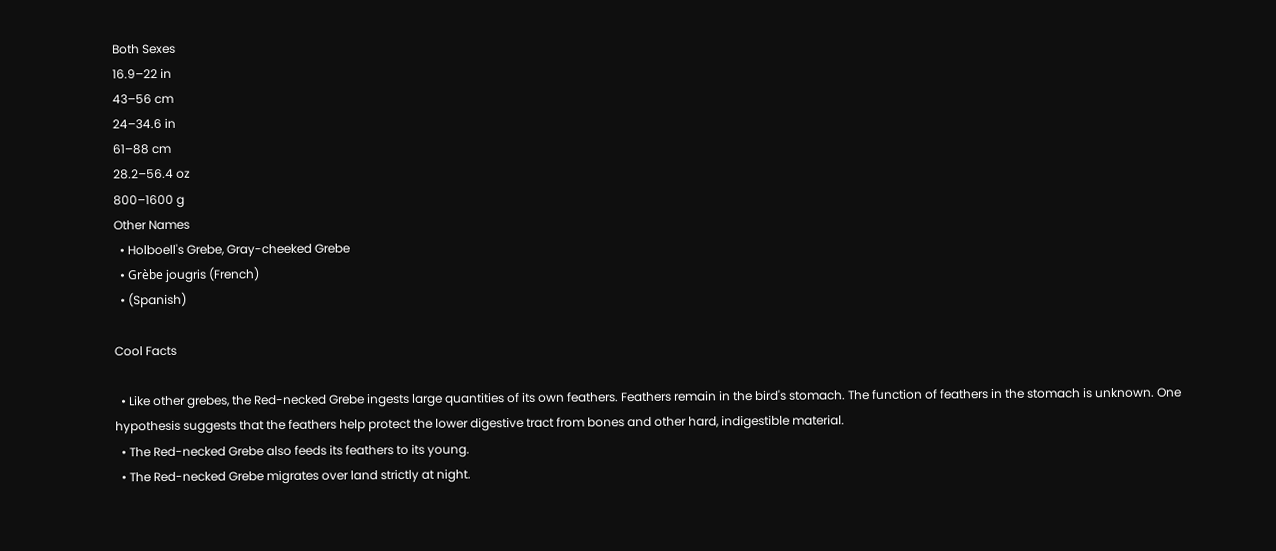Both Sexes
16.9–22 in
43–56 cm
24–34.6 in
61–88 cm
28.2–56.4 oz
800–1600 g
Other Names
  • Holboell's Grebe, Gray-cheeked Grebe
  • Grèbe jougris (French)
  • (Spanish)

Cool Facts

  • Like other grebes, the Red-necked Grebe ingests large quantities of its own feathers. Feathers remain in the bird's stomach. The function of feathers in the stomach is unknown. One hypothesis suggests that the feathers help protect the lower digestive tract from bones and other hard, indigestible material.
  • The Red-necked Grebe also feeds its feathers to its young.
  • The Red-necked Grebe migrates over land strictly at night.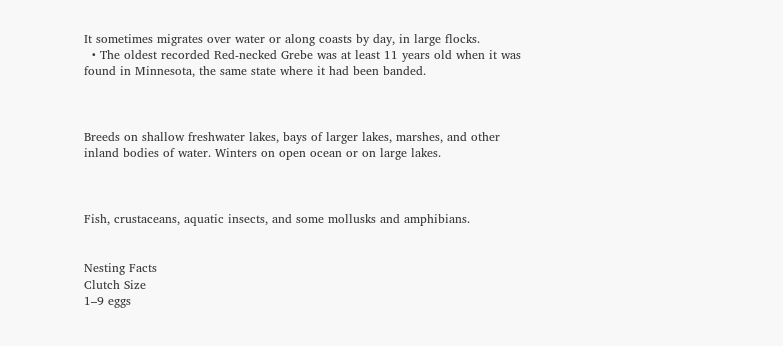It sometimes migrates over water or along coasts by day, in large flocks.
  • The oldest recorded Red-necked Grebe was at least 11 years old when it was found in Minnesota, the same state where it had been banded.



Breeds on shallow freshwater lakes, bays of larger lakes, marshes, and other inland bodies of water. Winters on open ocean or on large lakes.



Fish, crustaceans, aquatic insects, and some mollusks and amphibians.


Nesting Facts
Clutch Size
1–9 eggs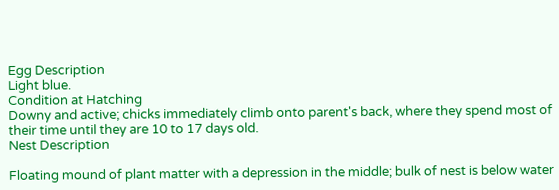Egg Description
Light blue.
Condition at Hatching
Downy and active; chicks immediately climb onto parent's back, where they spend most of their time until they are 10 to 17 days old.
Nest Description

Floating mound of plant matter with a depression in the middle; bulk of nest is below water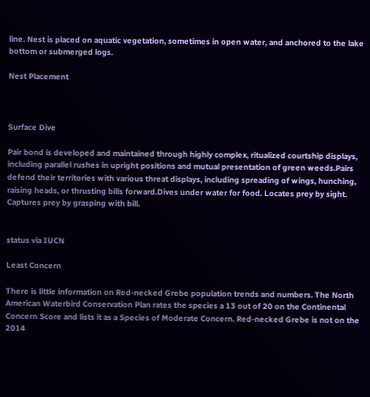line. Nest is placed on aquatic vegetation, sometimes in open water, and anchored to the lake bottom or submerged logs.

Nest Placement



Surface Dive

Pair bond is developed and maintained through highly complex, ritualized courtship displays, including parallel rushes in upright positions and mutual presentation of green weeds.Pairs defend their territories with various threat displays, including spreading of wings, hunching, raising heads, or thrusting bills forward.Dives under water for food. Locates prey by sight. Captures prey by grasping with bill.


status via IUCN

Least Concern

There is little information on Red-necked Grebe population trends and numbers. The North American Waterbird Conservation Plan rates the species a 13 out of 20 on the Continental Concern Score and lists it as a Species of Moderate Concern. Red-necked Grebe is not on the 2014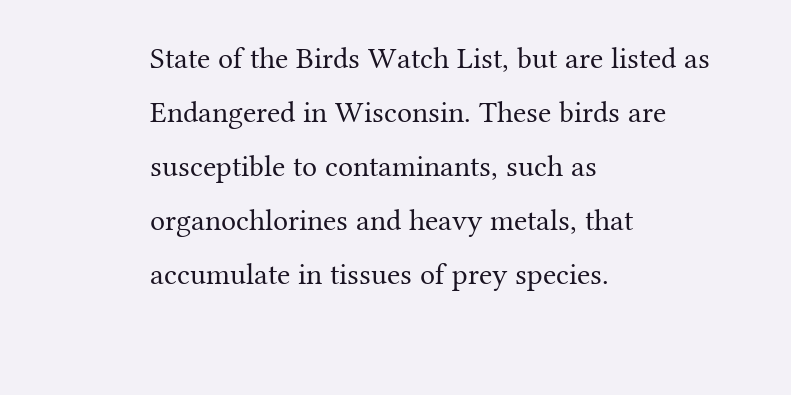State of the Birds Watch List, but are listed as Endangered in Wisconsin. These birds are susceptible to contaminants, such as organochlorines and heavy metals, that accumulate in tissues of prey species.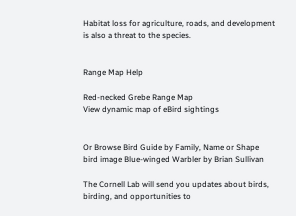Habitat loss for agriculture, roads, and development is also a threat to the species.


Range Map Help

Red-necked Grebe Range Map
View dynamic map of eBird sightings


Or Browse Bird Guide by Family, Name or Shape
bird image Blue-winged Warbler by Brian Sullivan

The Cornell Lab will send you updates about birds, birding, and opportunities to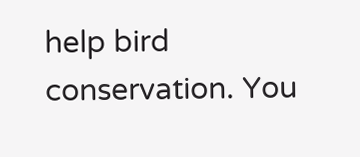help bird conservation. You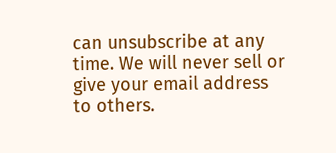can unsubscribe at any time. We will never sell or give your email address to others.